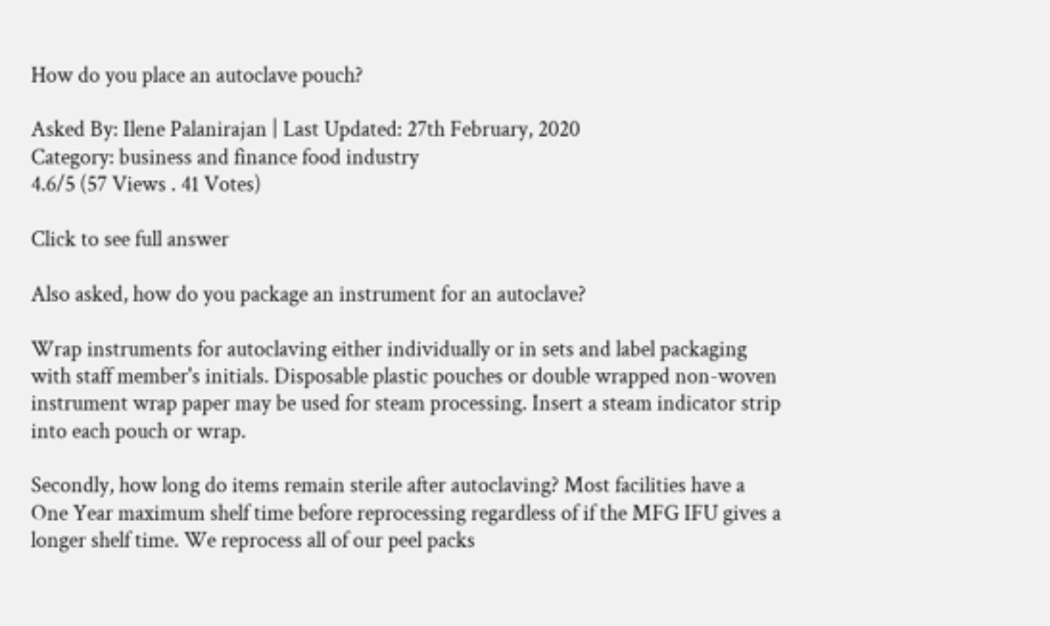How do you place an autoclave pouch?

Asked By: Ilene Palanirajan | Last Updated: 27th February, 2020
Category: business and finance food industry
4.6/5 (57 Views . 41 Votes)

Click to see full answer

Also asked, how do you package an instrument for an autoclave?

Wrap instruments for autoclaving either individually or in sets and label packaging with staff member's initials. Disposable plastic pouches or double wrapped non-woven instrument wrap paper may be used for steam processing. Insert a steam indicator strip into each pouch or wrap.

Secondly, how long do items remain sterile after autoclaving? Most facilities have a One Year maximum shelf time before reprocessing regardless of if the MFG IFU gives a longer shelf time. We reprocess all of our peel packs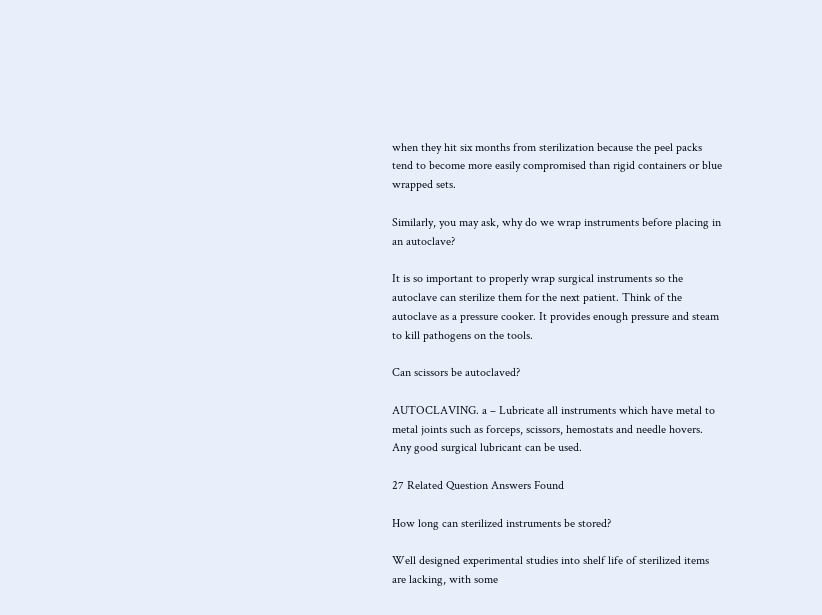when they hit six months from sterilization because the peel packs tend to become more easily compromised than rigid containers or blue wrapped sets.

Similarly, you may ask, why do we wrap instruments before placing in an autoclave?

It is so important to properly wrap surgical instruments so the autoclave can sterilize them for the next patient. Think of the autoclave as a pressure cooker. It provides enough pressure and steam to kill pathogens on the tools.

Can scissors be autoclaved?

AUTOCLAVING. a – Lubricate all instruments which have metal to metal joints such as forceps, scissors, hemostats and needle hovers. Any good surgical lubricant can be used.

27 Related Question Answers Found

How long can sterilized instruments be stored?

Well designed experimental studies into shelf life of sterilized items are lacking, with some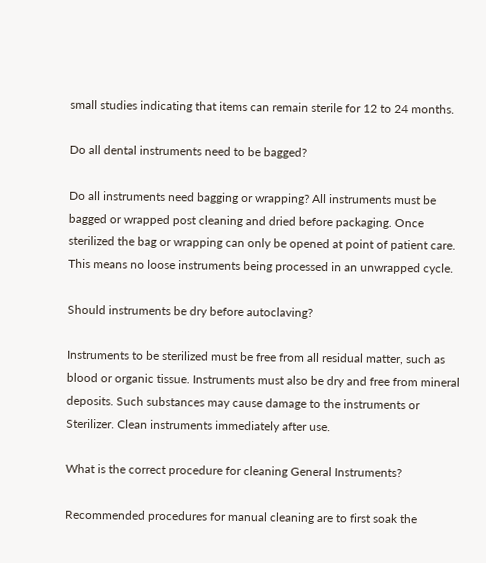small studies indicating that items can remain sterile for 12 to 24 months.

Do all dental instruments need to be bagged?

Do all instruments need bagging or wrapping? All instruments must be bagged or wrapped post cleaning and dried before packaging. Once sterilized the bag or wrapping can only be opened at point of patient care. This means no loose instruments being processed in an unwrapped cycle.

Should instruments be dry before autoclaving?

Instruments to be sterilized must be free from all residual matter, such as blood or organic tissue. Instruments must also be dry and free from mineral deposits. Such substances may cause damage to the instruments or Sterilizer. Clean instruments immediately after use.

What is the correct procedure for cleaning General Instruments?

Recommended procedures for manual cleaning are to first soak the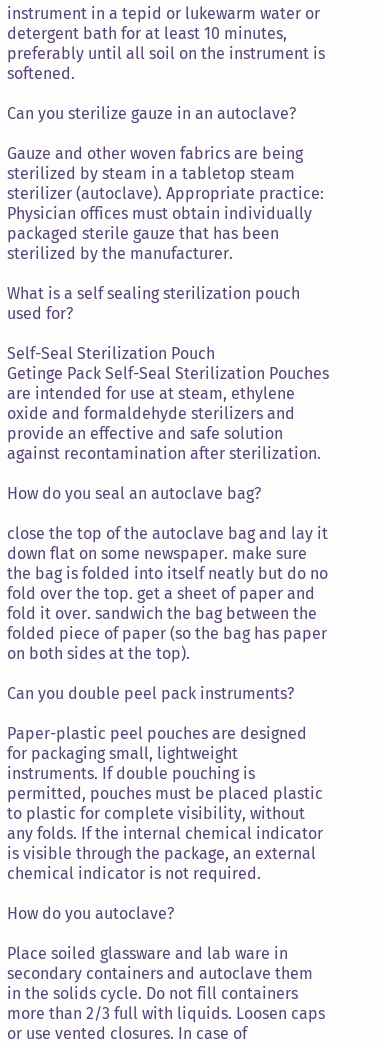instrument in a tepid or lukewarm water or detergent bath for at least 10 minutes, preferably until all soil on the instrument is softened.

Can you sterilize gauze in an autoclave?

Gauze and other woven fabrics are being sterilized by steam in a tabletop steam sterilizer (autoclave). Appropriate practice: Physician offices must obtain individually packaged sterile gauze that has been sterilized by the manufacturer.

What is a self sealing sterilization pouch used for?

Self-Seal Sterilization Pouch
Getinge Pack Self-Seal Sterilization Pouches are intended for use at steam, ethylene oxide and formaldehyde sterilizers and provide an effective and safe solution against recontamination after sterilization.

How do you seal an autoclave bag?

close the top of the autoclave bag and lay it down flat on some newspaper. make sure the bag is folded into itself neatly but do no fold over the top. get a sheet of paper and fold it over. sandwich the bag between the folded piece of paper (so the bag has paper on both sides at the top).

Can you double peel pack instruments?

Paper-plastic peel pouches are designed for packaging small, lightweight instruments. If double pouching is permitted, pouches must be placed plastic to plastic for complete visibility, without any folds. If the internal chemical indicator is visible through the package, an external chemical indicator is not required.

How do you autoclave?

Place soiled glassware and lab ware in secondary containers and autoclave them in the solids cycle. Do not fill containers more than 2/3 full with liquids. Loosen caps or use vented closures. In case of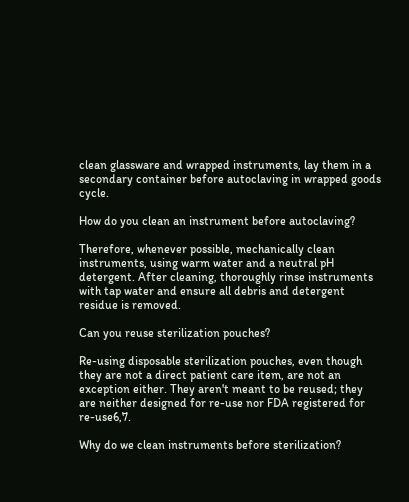clean glassware and wrapped instruments, lay them in a secondary container before autoclaving in wrapped goods cycle.

How do you clean an instrument before autoclaving?

Therefore, whenever possible, mechanically clean instruments, using warm water and a neutral pH detergent. After cleaning, thoroughly rinse instruments with tap water and ensure all debris and detergent residue is removed.

Can you reuse sterilization pouches?

Re-using disposable sterilization pouches, even though they are not a direct patient care item, are not an exception either. They aren't meant to be reused; they are neither designed for re-use nor FDA registered for re-use6,7.

Why do we clean instruments before sterilization?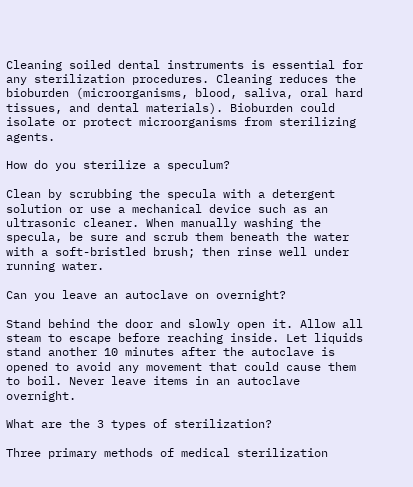Cleaning soiled dental instruments is essential for any sterilization procedures. Cleaning reduces the bioburden (microorganisms, blood, saliva, oral hard tissues, and dental materials). Bioburden could isolate or protect microorganisms from sterilizing agents.

How do you sterilize a speculum?

Clean by scrubbing the specula with a detergent solution or use a mechanical device such as an ultrasonic cleaner. When manually washing the specula, be sure and scrub them beneath the water with a soft-bristled brush; then rinse well under running water.

Can you leave an autoclave on overnight?

Stand behind the door and slowly open it. Allow all steam to escape before reaching inside. Let liquids stand another 10 minutes after the autoclave is opened to avoid any movement that could cause them to boil. Never leave items in an autoclave overnight.

What are the 3 types of sterilization?

Three primary methods of medical sterilization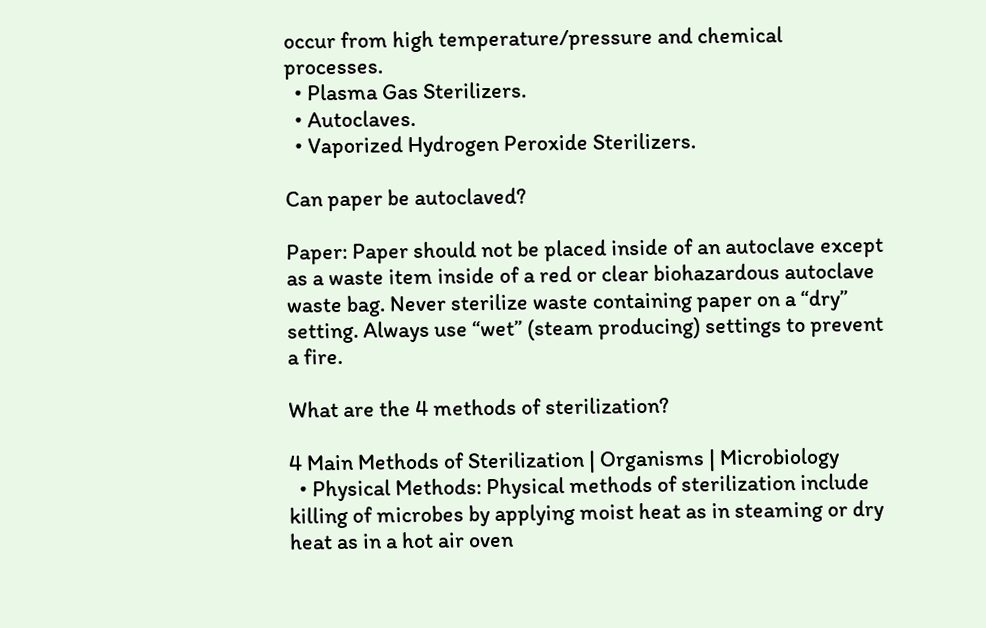occur from high temperature/pressure and chemical processes.
  • Plasma Gas Sterilizers.
  • Autoclaves.
  • Vaporized Hydrogen Peroxide Sterilizers.

Can paper be autoclaved?

Paper: Paper should not be placed inside of an autoclave except as a waste item inside of a red or clear biohazardous autoclave waste bag. Never sterilize waste containing paper on a “dry” setting. Always use “wet” (steam producing) settings to prevent a fire.

What are the 4 methods of sterilization?

4 Main Methods of Sterilization | Organisms | Microbiology
  • Physical Methods: Physical methods of sterilization include killing of microbes by applying moist heat as in steaming or dry heat as in a hot air oven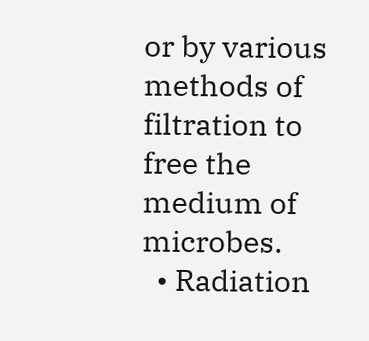or by various methods of filtration to free the medium of microbes.
  • Radiation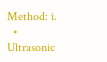Method: i.
  • Ultrasonic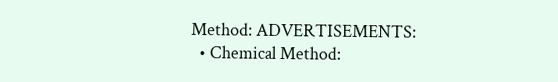Method: ADVERTISEMENTS:
  • Chemical Method: